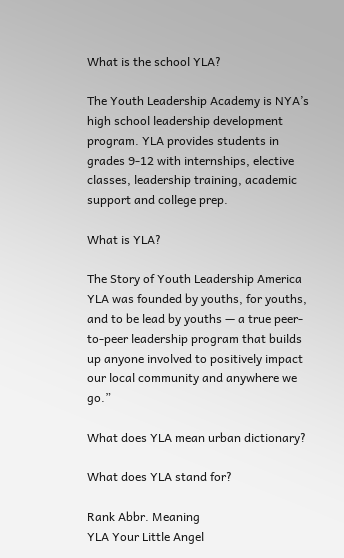What is the school YLA?

The Youth Leadership Academy is NYA’s high school leadership development program. YLA provides students in grades 9-12 with internships, elective classes, leadership training, academic support and college prep.

What is YLA?

The Story of Youth Leadership America YLA was founded by youths, for youths, and to be lead by youths — a true peer-to-peer leadership program that builds up anyone involved to positively impact our local community and anywhere we go.”

What does YLA mean urban dictionary?

What does YLA stand for?

Rank Abbr. Meaning
YLA Your Little Angel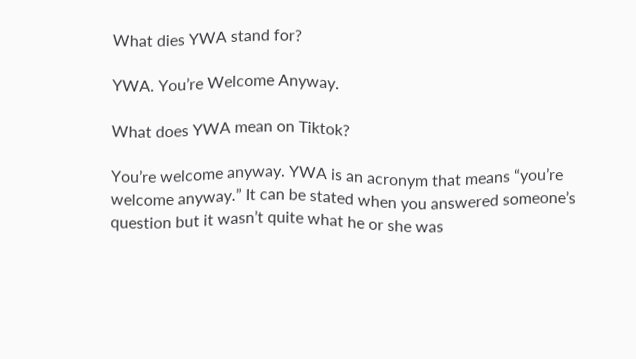What dies YWA stand for?

YWA. You’re Welcome Anyway.

What does YWA mean on Tiktok?

You’re welcome anyway. YWA is an acronym that means “you’re welcome anyway.” It can be stated when you answered someone’s question but it wasn’t quite what he or she was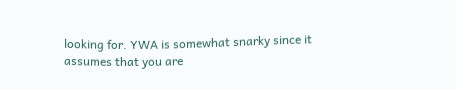looking for. YWA is somewhat snarky since it assumes that you are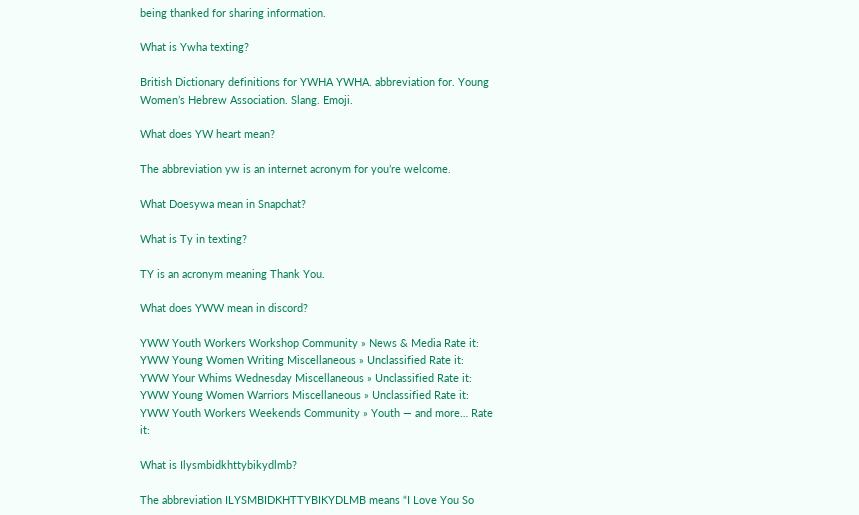being thanked for sharing information.

What is Ywha texting?

British Dictionary definitions for YWHA YWHA. abbreviation for. Young Women’s Hebrew Association. Slang. Emoji.

What does YW heart mean?

The abbreviation yw is an internet acronym for you’re welcome.

What Doesywa mean in Snapchat?

What is Ty in texting?

TY is an acronym meaning Thank You.

What does YWW mean in discord?

YWW Youth Workers Workshop Community » News & Media Rate it:
YWW Young Women Writing Miscellaneous » Unclassified Rate it:
YWW Your Whims Wednesday Miscellaneous » Unclassified Rate it:
YWW Young Women Warriors Miscellaneous » Unclassified Rate it:
YWW Youth Workers Weekends Community » Youth — and more… Rate it:

What is Ilysmbidkhttybikydlmb?

The abbreviation ILYSMBIDKHTTYBIKYDLMB means “I Love You So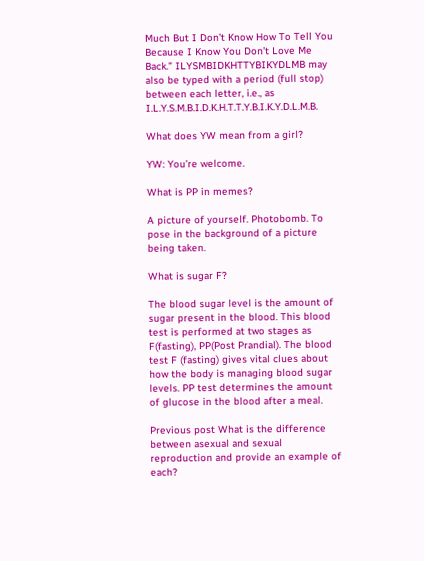Much But I Don’t Know How To Tell You Because I Know You Don’t Love Me Back.” ILYSMBIDKHTTYBIKYDLMB may also be typed with a period (full stop) between each letter, i.e., as I.L.Y.S.M.B.I.D.K.H.T.T.Y.B.I.K.Y.D.L.M.B.

What does YW mean from a girl?

YW: You’re welcome.

What is PP in memes?

A picture of yourself. Photobomb. To pose in the background of a picture being taken.

What is sugar F?

The blood sugar level is the amount of sugar present in the blood. This blood test is performed at two stages as F(fasting), PP(Post Prandial). The blood test F (fasting) gives vital clues about how the body is managing blood sugar levels. PP test determines the amount of glucose in the blood after a meal.

Previous post What is the difference between asexual and sexual reproduction and provide an example of each?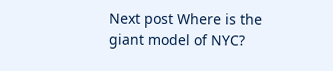Next post Where is the giant model of NYC?